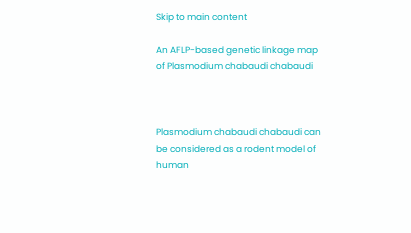Skip to main content

An AFLP-based genetic linkage map of Plasmodium chabaudi chabaudi



Plasmodium chabaudi chabaudi can be considered as a rodent model of human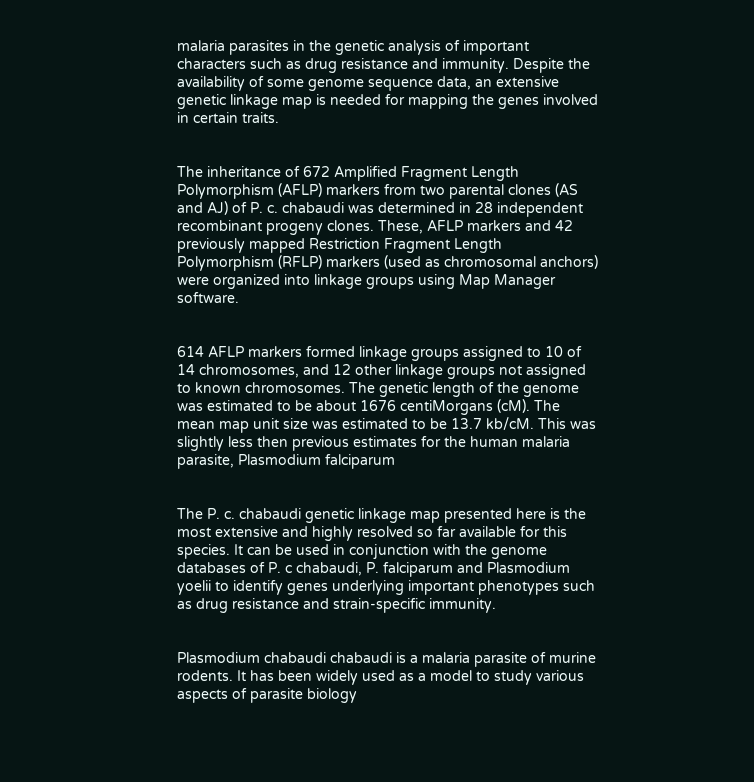malaria parasites in the genetic analysis of important characters such as drug resistance and immunity. Despite the availability of some genome sequence data, an extensive genetic linkage map is needed for mapping the genes involved in certain traits.


The inheritance of 672 Amplified Fragment Length Polymorphism (AFLP) markers from two parental clones (AS and AJ) of P. c. chabaudi was determined in 28 independent recombinant progeny clones. These, AFLP markers and 42 previously mapped Restriction Fragment Length Polymorphism (RFLP) markers (used as chromosomal anchors) were organized into linkage groups using Map Manager software.


614 AFLP markers formed linkage groups assigned to 10 of 14 chromosomes, and 12 other linkage groups not assigned to known chromosomes. The genetic length of the genome was estimated to be about 1676 centiMorgans (cM). The mean map unit size was estimated to be 13.7 kb/cM. This was slightly less then previous estimates for the human malaria parasite, Plasmodium falciparum


The P. c. chabaudi genetic linkage map presented here is the most extensive and highly resolved so far available for this species. It can be used in conjunction with the genome databases of P. c chabaudi, P. falciparum and Plasmodium yoelii to identify genes underlying important phenotypes such as drug resistance and strain-specific immunity.


Plasmodium chabaudi chabaudi is a malaria parasite of murine rodents. It has been widely used as a model to study various aspects of parasite biology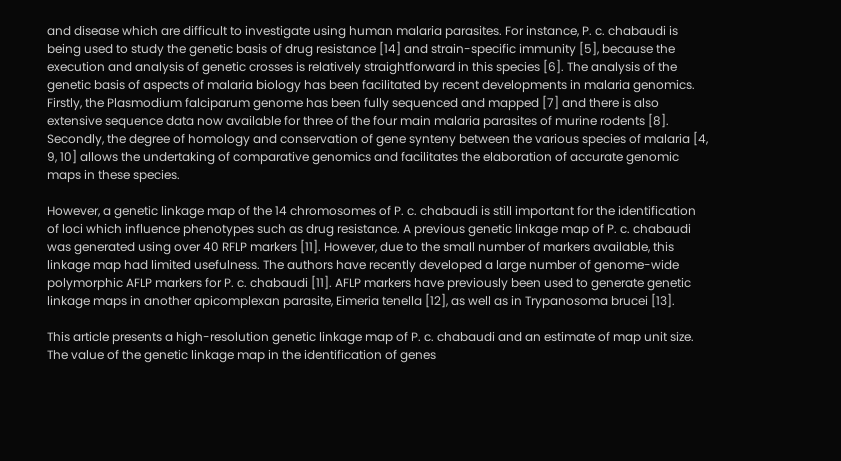and disease which are difficult to investigate using human malaria parasites. For instance, P. c. chabaudi is being used to study the genetic basis of drug resistance [14] and strain-specific immunity [5], because the execution and analysis of genetic crosses is relatively straightforward in this species [6]. The analysis of the genetic basis of aspects of malaria biology has been facilitated by recent developments in malaria genomics. Firstly, the Plasmodium falciparum genome has been fully sequenced and mapped [7] and there is also extensive sequence data now available for three of the four main malaria parasites of murine rodents [8]. Secondly, the degree of homology and conservation of gene synteny between the various species of malaria [4, 9, 10] allows the undertaking of comparative genomics and facilitates the elaboration of accurate genomic maps in these species.

However, a genetic linkage map of the 14 chromosomes of P. c. chabaudi is still important for the identification of loci which influence phenotypes such as drug resistance. A previous genetic linkage map of P. c. chabaudi was generated using over 40 RFLP markers [11]. However, due to the small number of markers available, this linkage map had limited usefulness. The authors have recently developed a large number of genome-wide polymorphic AFLP markers for P. c. chabaudi [11]. AFLP markers have previously been used to generate genetic linkage maps in another apicomplexan parasite, Eimeria tenella [12], as well as in Trypanosoma brucei [13].

This article presents a high-resolution genetic linkage map of P. c. chabaudi and an estimate of map unit size. The value of the genetic linkage map in the identification of genes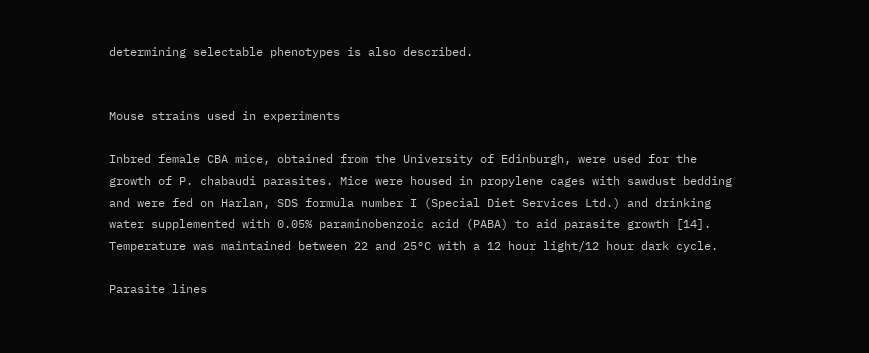determining selectable phenotypes is also described.


Mouse strains used in experiments

Inbred female CBA mice, obtained from the University of Edinburgh, were used for the growth of P. chabaudi parasites. Mice were housed in propylene cages with sawdust bedding and were fed on Harlan, SDS formula number I (Special Diet Services Ltd.) and drinking water supplemented with 0.05% paraminobenzoic acid (PABA) to aid parasite growth [14]. Temperature was maintained between 22 and 25°C with a 12 hour light/12 hour dark cycle.

Parasite lines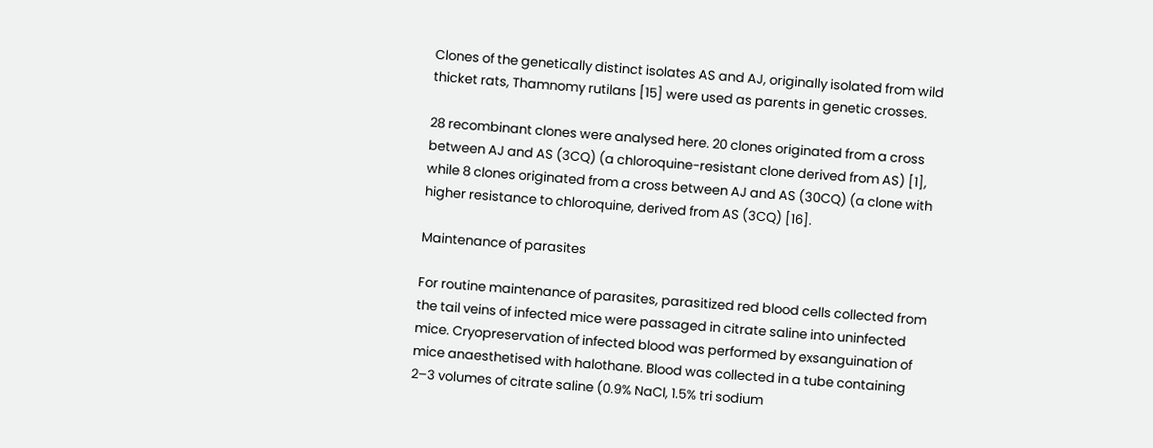Clones of the genetically distinct isolates AS and AJ, originally isolated from wild thicket rats, Thamnomy rutilans [15] were used as parents in genetic crosses.

28 recombinant clones were analysed here. 20 clones originated from a cross between AJ and AS (3CQ) (a chloroquine-resistant clone derived from AS) [1], while 8 clones originated from a cross between AJ and AS (30CQ) (a clone with higher resistance to chloroquine, derived from AS (3CQ) [16].

Maintenance of parasites

For routine maintenance of parasites, parasitized red blood cells collected from the tail veins of infected mice were passaged in citrate saline into uninfected mice. Cryopreservation of infected blood was performed by exsanguination of mice anaesthetised with halothane. Blood was collected in a tube containing 2–3 volumes of citrate saline (0.9% NaCl, 1.5% tri sodium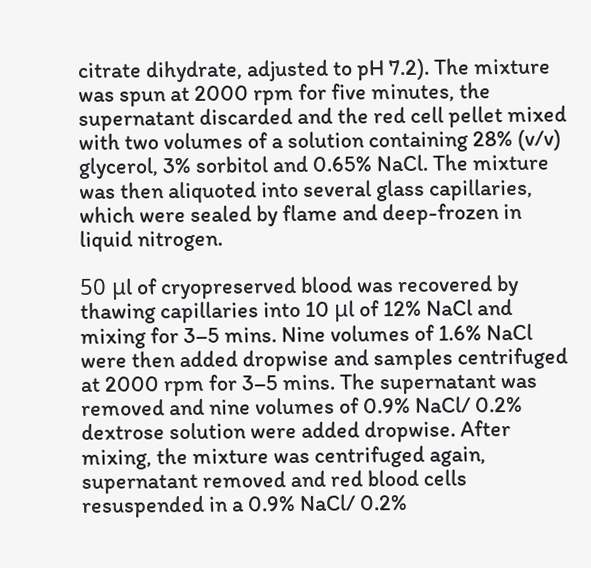citrate dihydrate, adjusted to pH 7.2). The mixture was spun at 2000 rpm for five minutes, the supernatant discarded and the red cell pellet mixed with two volumes of a solution containing 28% (v/v) glycerol, 3% sorbitol and 0.65% NaCl. The mixture was then aliquoted into several glass capillaries, which were sealed by flame and deep-frozen in liquid nitrogen.

50 μl of cryopreserved blood was recovered by thawing capillaries into 10 μl of 12% NaCl and mixing for 3–5 mins. Nine volumes of 1.6% NaCl were then added dropwise and samples centrifuged at 2000 rpm for 3–5 mins. The supernatant was removed and nine volumes of 0.9% NaCl/ 0.2% dextrose solution were added dropwise. After mixing, the mixture was centrifuged again, supernatant removed and red blood cells resuspended in a 0.9% NaCl/ 0.2%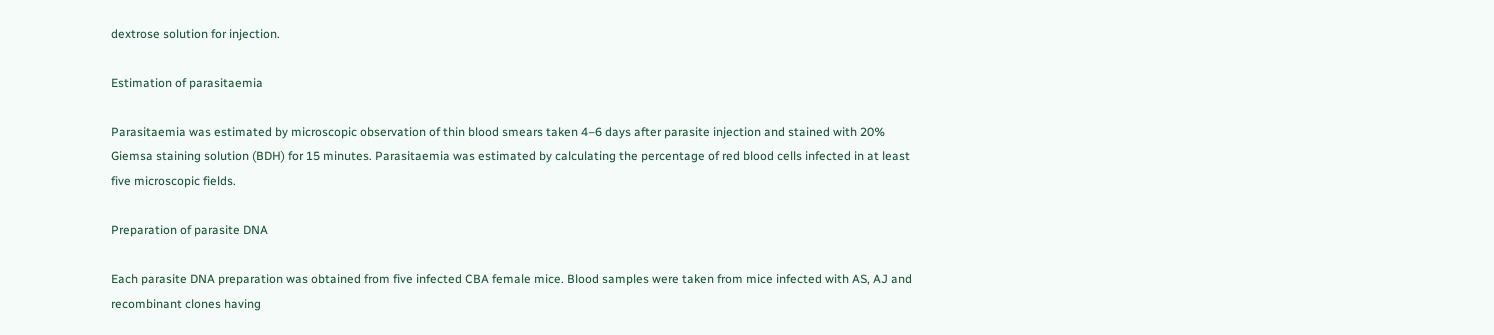dextrose solution for injection.

Estimation of parasitaemia

Parasitaemia was estimated by microscopic observation of thin blood smears taken 4–6 days after parasite injection and stained with 20% Giemsa staining solution (BDH) for 15 minutes. Parasitaemia was estimated by calculating the percentage of red blood cells infected in at least five microscopic fields.

Preparation of parasite DNA

Each parasite DNA preparation was obtained from five infected CBA female mice. Blood samples were taken from mice infected with AS, AJ and recombinant clones having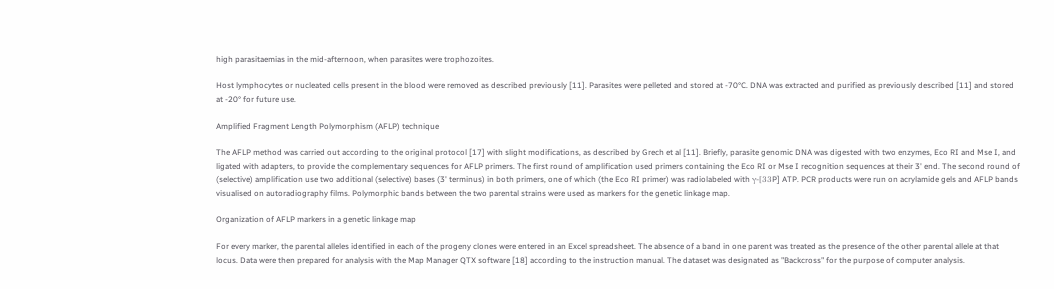high parasitaemias in the mid-afternoon, when parasites were trophozoites.

Host lymphocytes or nucleated cells present in the blood were removed as described previously [11]. Parasites were pelleted and stored at -70°C. DNA was extracted and purified as previously described [11] and stored at -20° for future use.

Amplified Fragment Length Polymorphism (AFLP) technique

The AFLP method was carried out according to the original protocol [17] with slight modifications, as described by Grech et al [11]. Briefly, parasite genomic DNA was digested with two enzymes, Eco RI and Mse I, and ligated with adapters, to provide the complementary sequences for AFLP primers. The first round of amplification used primers containing the Eco RI or Mse I recognition sequences at their 3' end. The second round of (selective) amplification use two additional (selective) bases (3' terminus) in both primers, one of which (the Eco RI primer) was radiolabeled with γ-[33P] ATP. PCR products were run on acrylamide gels and AFLP bands visualised on autoradiography films. Polymorphic bands between the two parental strains were used as markers for the genetic linkage map.

Organization of AFLP markers in a genetic linkage map

For every marker, the parental alleles identified in each of the progeny clones were entered in an Excel spreadsheet. The absence of a band in one parent was treated as the presence of the other parental allele at that locus. Data were then prepared for analysis with the Map Manager QTX software [18] according to the instruction manual. The dataset was designated as "Backcross" for the purpose of computer analysis.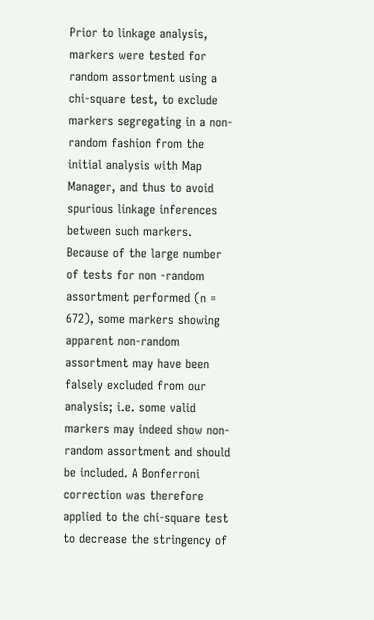Prior to linkage analysis, markers were tested for random assortment using a chi-square test, to exclude markers segregating in a non-random fashion from the initial analysis with Map Manager, and thus to avoid spurious linkage inferences between such markers. Because of the large number of tests for non -random assortment performed (n = 672), some markers showing apparent non-random assortment may have been falsely excluded from our analysis; i.e. some valid markers may indeed show non-random assortment and should be included. A Bonferroni correction was therefore applied to the chi-square test to decrease the stringency of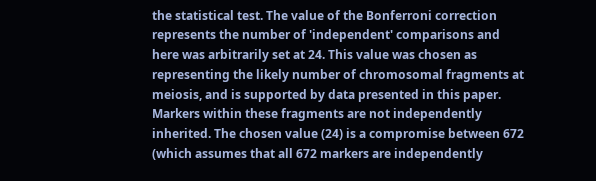the statistical test. The value of the Bonferroni correction represents the number of 'independent' comparisons and here was arbitrarily set at 24. This value was chosen as representing the likely number of chromosomal fragments at meiosis, and is supported by data presented in this paper. Markers within these fragments are not independently inherited. The chosen value (24) is a compromise between 672 (which assumes that all 672 markers are independently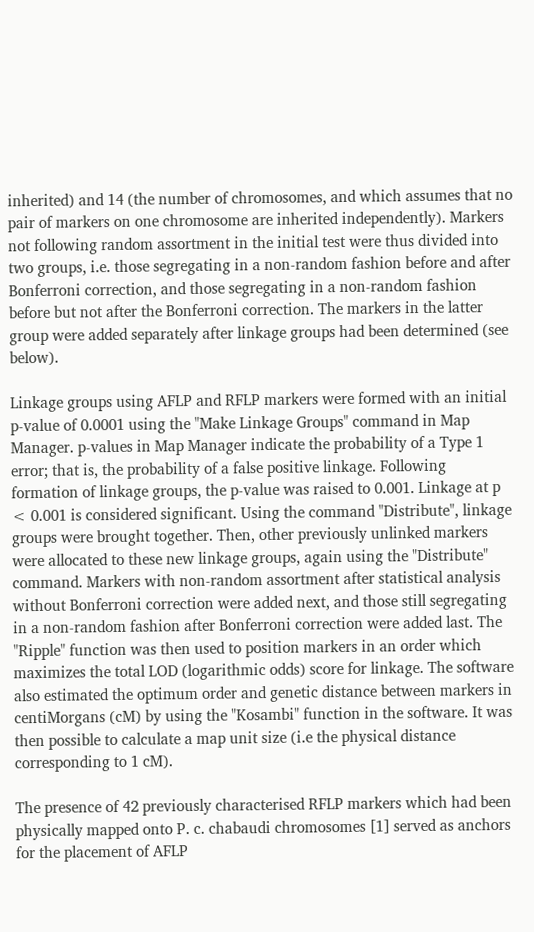inherited) and 14 (the number of chromosomes, and which assumes that no pair of markers on one chromosome are inherited independently). Markers not following random assortment in the initial test were thus divided into two groups, i.e. those segregating in a non-random fashion before and after Bonferroni correction, and those segregating in a non-random fashion before but not after the Bonferroni correction. The markers in the latter group were added separately after linkage groups had been determined (see below).

Linkage groups using AFLP and RFLP markers were formed with an initial p-value of 0.0001 using the "Make Linkage Groups" command in Map Manager. p-values in Map Manager indicate the probability of a Type 1 error; that is, the probability of a false positive linkage. Following formation of linkage groups, the p-value was raised to 0.001. Linkage at p < 0.001 is considered significant. Using the command "Distribute", linkage groups were brought together. Then, other previously unlinked markers were allocated to these new linkage groups, again using the "Distribute" command. Markers with non-random assortment after statistical analysis without Bonferroni correction were added next, and those still segregating in a non-random fashion after Bonferroni correction were added last. The "Ripple" function was then used to position markers in an order which maximizes the total LOD (logarithmic odds) score for linkage. The software also estimated the optimum order and genetic distance between markers in centiMorgans (cM) by using the "Kosambi" function in the software. It was then possible to calculate a map unit size (i.e the physical distance corresponding to 1 cM).

The presence of 42 previously characterised RFLP markers which had been physically mapped onto P. c. chabaudi chromosomes [1] served as anchors for the placement of AFLP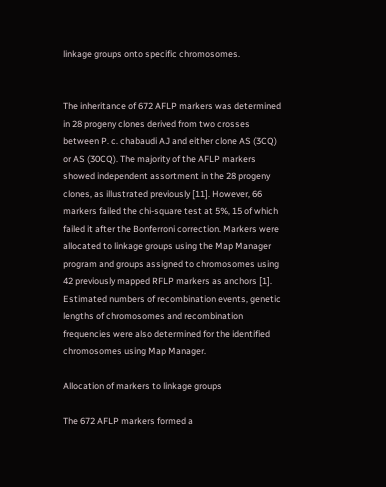linkage groups onto specific chromosomes.


The inheritance of 672 AFLP markers was determined in 28 progeny clones derived from two crosses between P. c. chabaudi AJ and either clone AS (3CQ) or AS (30CQ). The majority of the AFLP markers showed independent assortment in the 28 progeny clones, as illustrated previously [11]. However, 66 markers failed the chi-square test at 5%, 15 of which failed it after the Bonferroni correction. Markers were allocated to linkage groups using the Map Manager program and groups assigned to chromosomes using 42 previously mapped RFLP markers as anchors [1]. Estimated numbers of recombination events, genetic lengths of chromosomes and recombination frequencies were also determined for the identified chromosomes using Map Manager.

Allocation of markers to linkage groups

The 672 AFLP markers formed a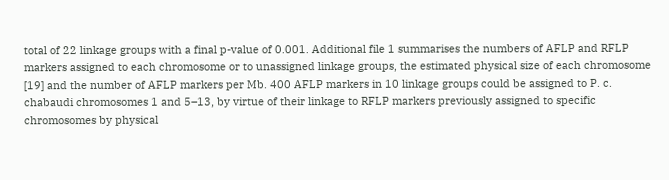total of 22 linkage groups with a final p-value of 0.001. Additional file 1 summarises the numbers of AFLP and RFLP markers assigned to each chromosome or to unassigned linkage groups, the estimated physical size of each chromosome [19] and the number of AFLP markers per Mb. 400 AFLP markers in 10 linkage groups could be assigned to P. c. chabaudi chromosomes 1 and 5–13, by virtue of their linkage to RFLP markers previously assigned to specific chromosomes by physical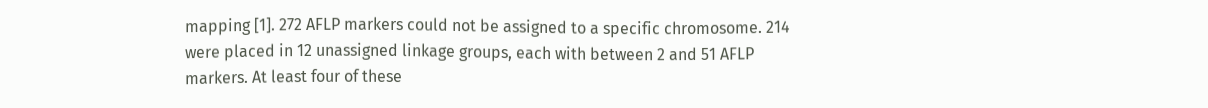mapping [1]. 272 AFLP markers could not be assigned to a specific chromosome. 214 were placed in 12 unassigned linkage groups, each with between 2 and 51 AFLP markers. At least four of these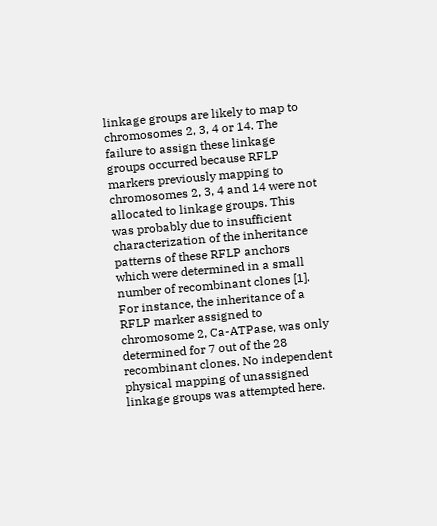linkage groups are likely to map to chromosomes 2, 3, 4 or 14. The failure to assign these linkage groups occurred because RFLP markers previously mapping to chromosomes 2, 3, 4 and 14 were not allocated to linkage groups. This was probably due to insufficient characterization of the inheritance patterns of these RFLP anchors which were determined in a small number of recombinant clones [1]. For instance, the inheritance of a RFLP marker assigned to chromosome 2, Ca-ATPase, was only determined for 7 out of the 28 recombinant clones. No independent physical mapping of unassigned linkage groups was attempted here.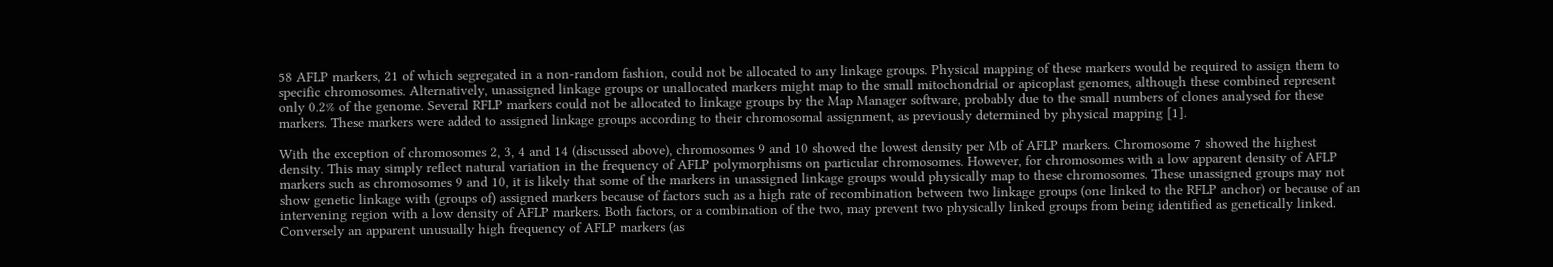58 AFLP markers, 21 of which segregated in a non-random fashion, could not be allocated to any linkage groups. Physical mapping of these markers would be required to assign them to specific chromosomes. Alternatively, unassigned linkage groups or unallocated markers might map to the small mitochondrial or apicoplast genomes, although these combined represent only 0.2% of the genome. Several RFLP markers could not be allocated to linkage groups by the Map Manager software, probably due to the small numbers of clones analysed for these markers. These markers were added to assigned linkage groups according to their chromosomal assignment, as previously determined by physical mapping [1].

With the exception of chromosomes 2, 3, 4 and 14 (discussed above), chromosomes 9 and 10 showed the lowest density per Mb of AFLP markers. Chromosome 7 showed the highest density. This may simply reflect natural variation in the frequency of AFLP polymorphisms on particular chromosomes. However, for chromosomes with a low apparent density of AFLP markers such as chromosomes 9 and 10, it is likely that some of the markers in unassigned linkage groups would physically map to these chromosomes. These unassigned groups may not show genetic linkage with (groups of) assigned markers because of factors such as a high rate of recombination between two linkage groups (one linked to the RFLP anchor) or because of an intervening region with a low density of AFLP markers. Both factors, or a combination of the two, may prevent two physically linked groups from being identified as genetically linked. Conversely an apparent unusually high frequency of AFLP markers (as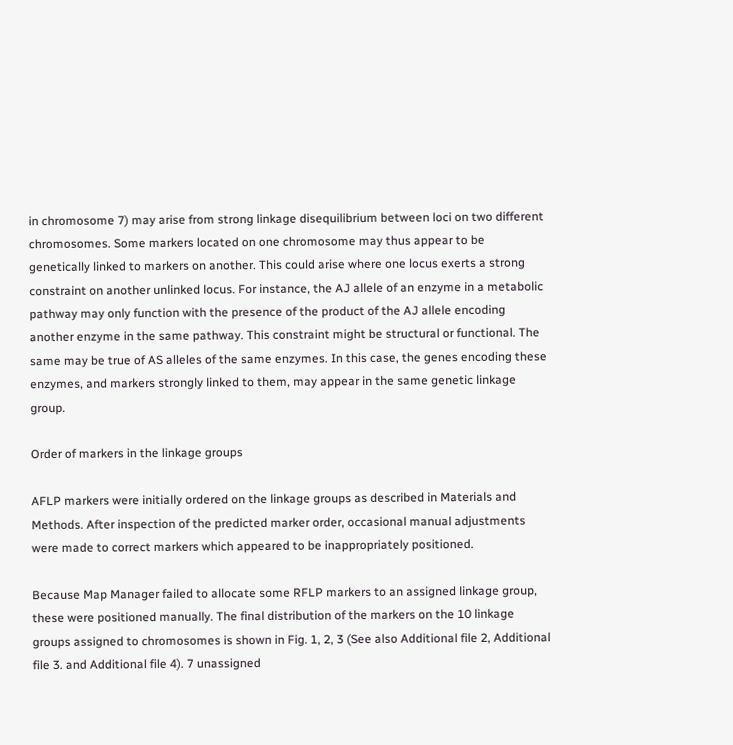in chromosome 7) may arise from strong linkage disequilibrium between loci on two different chromosomes. Some markers located on one chromosome may thus appear to be genetically linked to markers on another. This could arise where one locus exerts a strong constraint on another unlinked locus. For instance, the AJ allele of an enzyme in a metabolic pathway may only function with the presence of the product of the AJ allele encoding another enzyme in the same pathway. This constraint might be structural or functional. The same may be true of AS alleles of the same enzymes. In this case, the genes encoding these enzymes, and markers strongly linked to them, may appear in the same genetic linkage group.

Order of markers in the linkage groups

AFLP markers were initially ordered on the linkage groups as described in Materials and Methods. After inspection of the predicted marker order, occasional manual adjustments were made to correct markers which appeared to be inappropriately positioned.

Because Map Manager failed to allocate some RFLP markers to an assigned linkage group, these were positioned manually. The final distribution of the markers on the 10 linkage groups assigned to chromosomes is shown in Fig. 1, 2, 3 (See also Additional file 2, Additional file 3. and Additional file 4). 7 unassigned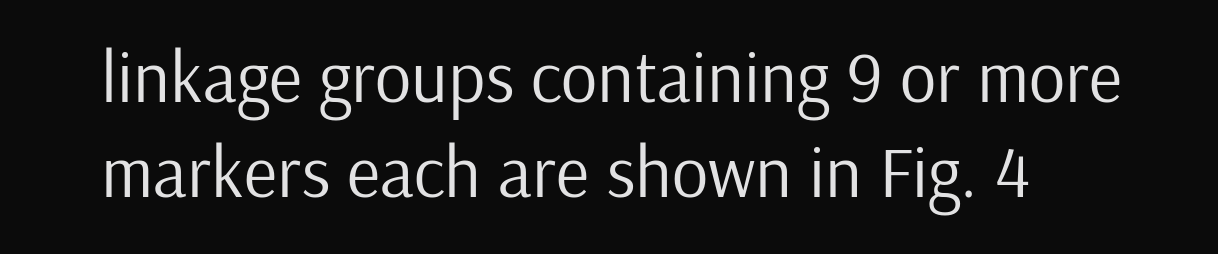linkage groups containing 9 or more markers each are shown in Fig. 4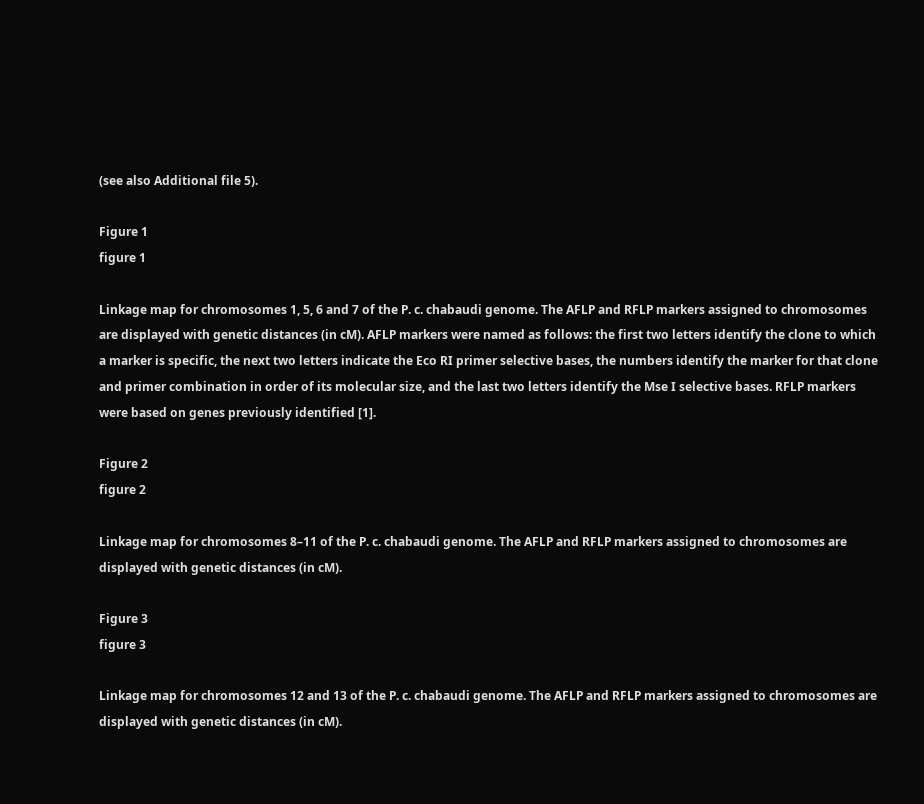(see also Additional file 5).

Figure 1
figure 1

Linkage map for chromosomes 1, 5, 6 and 7 of the P. c. chabaudi genome. The AFLP and RFLP markers assigned to chromosomes are displayed with genetic distances (in cM). AFLP markers were named as follows: the first two letters identify the clone to which a marker is specific, the next two letters indicate the Eco RI primer selective bases, the numbers identify the marker for that clone and primer combination in order of its molecular size, and the last two letters identify the Mse I selective bases. RFLP markers were based on genes previously identified [1].

Figure 2
figure 2

Linkage map for chromosomes 8–11 of the P. c. chabaudi genome. The AFLP and RFLP markers assigned to chromosomes are displayed with genetic distances (in cM).

Figure 3
figure 3

Linkage map for chromosomes 12 and 13 of the P. c. chabaudi genome. The AFLP and RFLP markers assigned to chromosomes are displayed with genetic distances (in cM).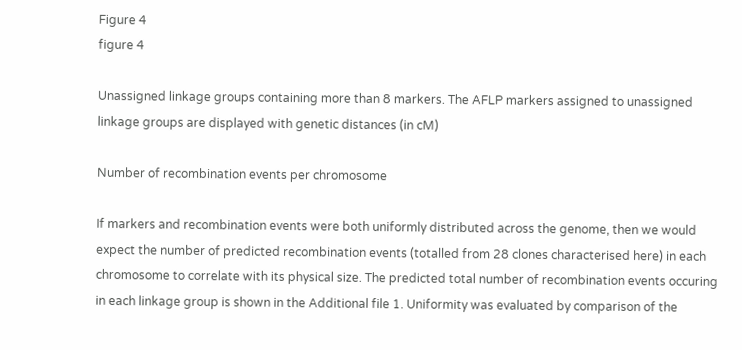Figure 4
figure 4

Unassigned linkage groups containing more than 8 markers. The AFLP markers assigned to unassigned linkage groups are displayed with genetic distances (in cM)

Number of recombination events per chromosome

If markers and recombination events were both uniformly distributed across the genome, then we would expect the number of predicted recombination events (totalled from 28 clones characterised here) in each chromosome to correlate with its physical size. The predicted total number of recombination events occuring in each linkage group is shown in the Additional file 1. Uniformity was evaluated by comparison of the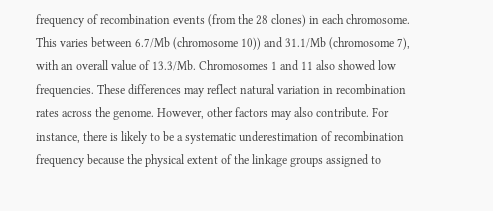frequency of recombination events (from the 28 clones) in each chromosome. This varies between 6.7/Mb (chromosome 10)) and 31.1/Mb (chromosome 7), with an overall value of 13.3/Mb. Chromosomes 1 and 11 also showed low frequencies. These differences may reflect natural variation in recombination rates across the genome. However, other factors may also contribute. For instance, there is likely to be a systematic underestimation of recombination frequency because the physical extent of the linkage groups assigned to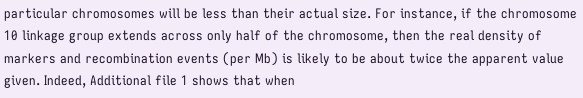particular chromosomes will be less than their actual size. For instance, if the chromosome 10 linkage group extends across only half of the chromosome, then the real density of markers and recombination events (per Mb) is likely to be about twice the apparent value given. Indeed, Additional file 1 shows that when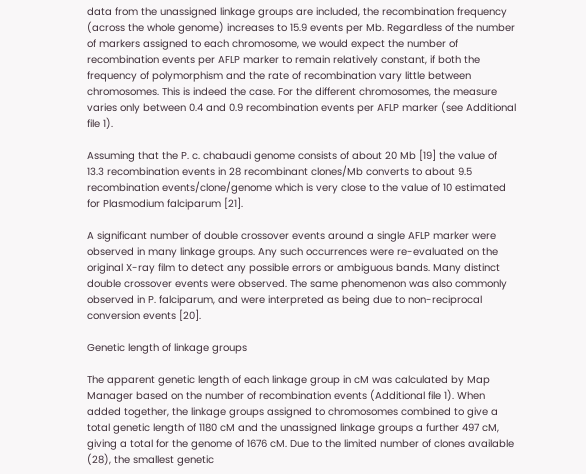data from the unassigned linkage groups are included, the recombination frequency (across the whole genome) increases to 15.9 events per Mb. Regardless of the number of markers assigned to each chromosome, we would expect the number of recombination events per AFLP marker to remain relatively constant, if both the frequency of polymorphism and the rate of recombination vary little between chromosomes. This is indeed the case. For the different chromosomes, the measure varies only between 0.4 and 0.9 recombination events per AFLP marker (see Additional file 1).

Assuming that the P. c. chabaudi genome consists of about 20 Mb [19] the value of 13.3 recombination events in 28 recombinant clones/Mb converts to about 9.5 recombination events/clone/genome which is very close to the value of 10 estimated for Plasmodium falciparum [21].

A significant number of double crossover events around a single AFLP marker were observed in many linkage groups. Any such occurrences were re-evaluated on the original X-ray film to detect any possible errors or ambiguous bands. Many distinct double crossover events were observed. The same phenomenon was also commonly observed in P. falciparum, and were interpreted as being due to non-reciprocal conversion events [20].

Genetic length of linkage groups

The apparent genetic length of each linkage group in cM was calculated by Map Manager based on the number of recombination events (Additional file 1). When added together, the linkage groups assigned to chromosomes combined to give a total genetic length of 1180 cM and the unassigned linkage groups a further 497 cM, giving a total for the genome of 1676 cM. Due to the limited number of clones available (28), the smallest genetic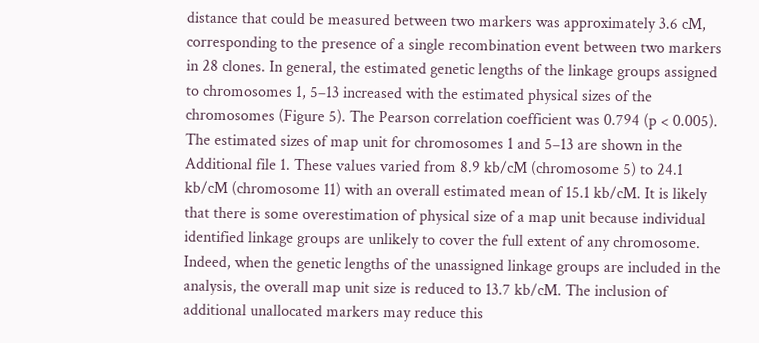distance that could be measured between two markers was approximately 3.6 cM, corresponding to the presence of a single recombination event between two markers in 28 clones. In general, the estimated genetic lengths of the linkage groups assigned to chromosomes 1, 5–13 increased with the estimated physical sizes of the chromosomes (Figure 5). The Pearson correlation coefficient was 0.794 (p < 0.005). The estimated sizes of map unit for chromosomes 1 and 5–13 are shown in the Additional file 1. These values varied from 8.9 kb/cM (chromosome 5) to 24.1 kb/cM (chromosome 11) with an overall estimated mean of 15.1 kb/cM. It is likely that there is some overestimation of physical size of a map unit because individual identified linkage groups are unlikely to cover the full extent of any chromosome. Indeed, when the genetic lengths of the unassigned linkage groups are included in the analysis, the overall map unit size is reduced to 13.7 kb/cM. The inclusion of additional unallocated markers may reduce this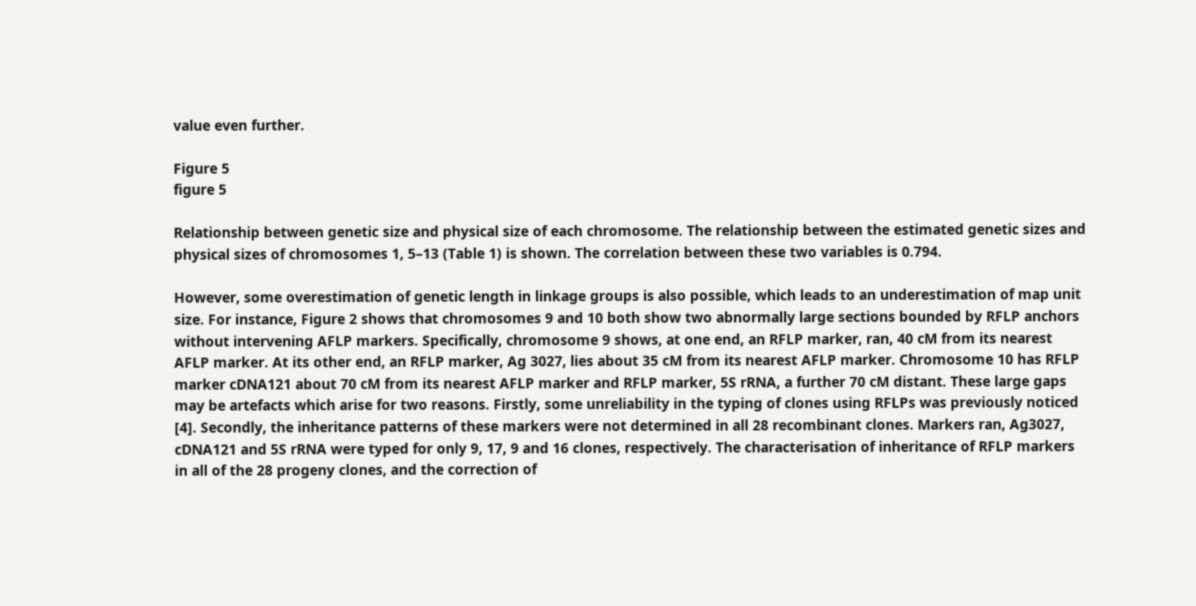value even further.

Figure 5
figure 5

Relationship between genetic size and physical size of each chromosome. The relationship between the estimated genetic sizes and physical sizes of chromosomes 1, 5–13 (Table 1) is shown. The correlation between these two variables is 0.794.

However, some overestimation of genetic length in linkage groups is also possible, which leads to an underestimation of map unit size. For instance, Figure 2 shows that chromosomes 9 and 10 both show two abnormally large sections bounded by RFLP anchors without intervening AFLP markers. Specifically, chromosome 9 shows, at one end, an RFLP marker, ran, 40 cM from its nearest AFLP marker. At its other end, an RFLP marker, Ag 3027, lies about 35 cM from its nearest AFLP marker. Chromosome 10 has RFLP marker cDNA121 about 70 cM from its nearest AFLP marker and RFLP marker, 5S rRNA, a further 70 cM distant. These large gaps may be artefacts which arise for two reasons. Firstly, some unreliability in the typing of clones using RFLPs was previously noticed [4]. Secondly, the inheritance patterns of these markers were not determined in all 28 recombinant clones. Markers ran, Ag3027, cDNA121 and 5S rRNA were typed for only 9, 17, 9 and 16 clones, respectively. The characterisation of inheritance of RFLP markers in all of the 28 progeny clones, and the correction of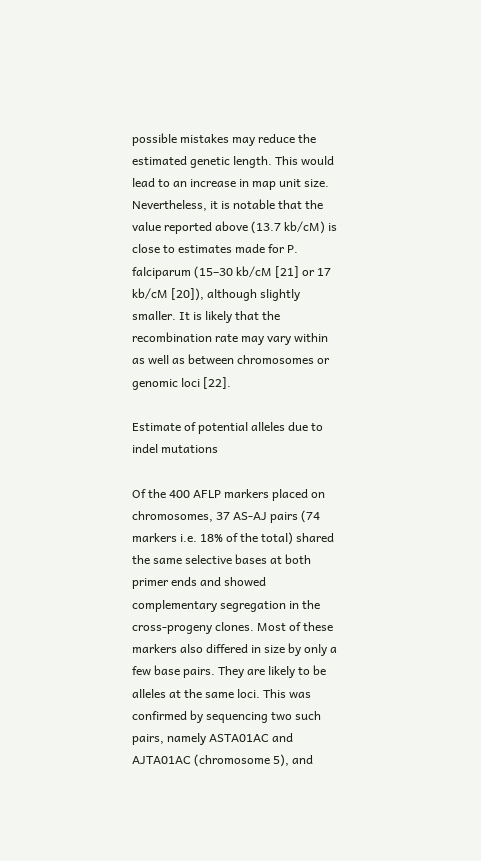possible mistakes may reduce the estimated genetic length. This would lead to an increase in map unit size. Nevertheless, it is notable that the value reported above (13.7 kb/cM) is close to estimates made for P. falciparum (15–30 kb/cM [21] or 17 kb/cM [20]), although slightly smaller. It is likely that the recombination rate may vary within as well as between chromosomes or genomic loci [22].

Estimate of potential alleles due to indel mutations

Of the 400 AFLP markers placed on chromosomes, 37 AS-AJ pairs (74 markers i.e. 18% of the total) shared the same selective bases at both primer ends and showed complementary segregation in the cross-progeny clones. Most of these markers also differed in size by only a few base pairs. They are likely to be alleles at the same loci. This was confirmed by sequencing two such pairs, namely ASTA01AC and AJTA01AC (chromosome 5), and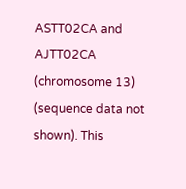ASTT02CA and AJTT02CA (chromosome 13) (sequence data not shown). This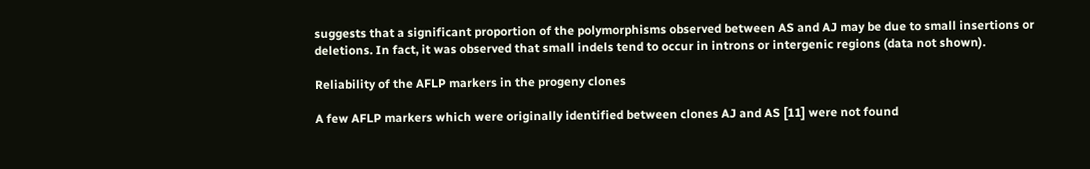suggests that a significant proportion of the polymorphisms observed between AS and AJ may be due to small insertions or deletions. In fact, it was observed that small indels tend to occur in introns or intergenic regions (data not shown).

Reliability of the AFLP markers in the progeny clones

A few AFLP markers which were originally identified between clones AJ and AS [11] were not found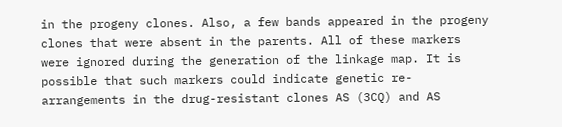in the progeny clones. Also, a few bands appeared in the progeny clones that were absent in the parents. All of these markers were ignored during the generation of the linkage map. It is possible that such markers could indicate genetic re-arrangements in the drug-resistant clones AS (3CQ) and AS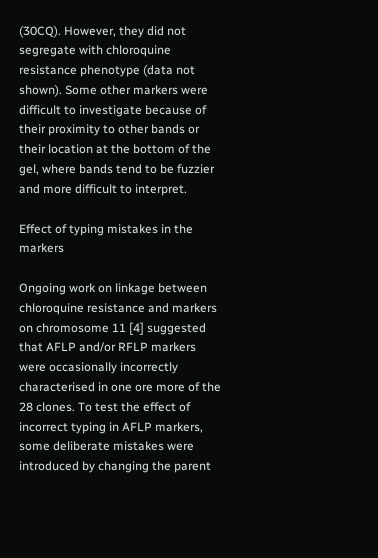(30CQ). However, they did not segregate with chloroquine resistance phenotype (data not shown). Some other markers were difficult to investigate because of their proximity to other bands or their location at the bottom of the gel, where bands tend to be fuzzier and more difficult to interpret.

Effect of typing mistakes in the markers

Ongoing work on linkage between chloroquine resistance and markers on chromosome 11 [4] suggested that AFLP and/or RFLP markers were occasionally incorrectly characterised in one ore more of the 28 clones. To test the effect of incorrect typing in AFLP markers, some deliberate mistakes were introduced by changing the parent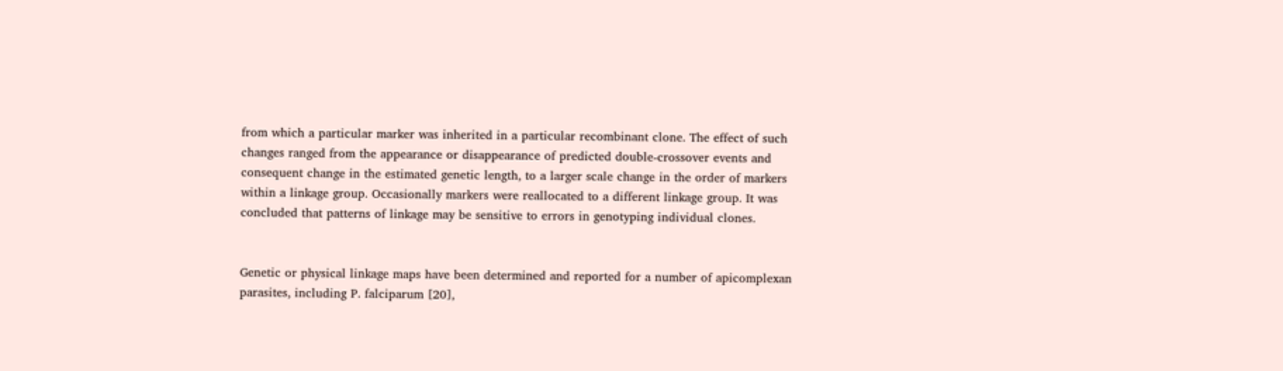from which a particular marker was inherited in a particular recombinant clone. The effect of such changes ranged from the appearance or disappearance of predicted double-crossover events and consequent change in the estimated genetic length, to a larger scale change in the order of markers within a linkage group. Occasionally markers were reallocated to a different linkage group. It was concluded that patterns of linkage may be sensitive to errors in genotyping individual clones.


Genetic or physical linkage maps have been determined and reported for a number of apicomplexan parasites, including P. falciparum [20],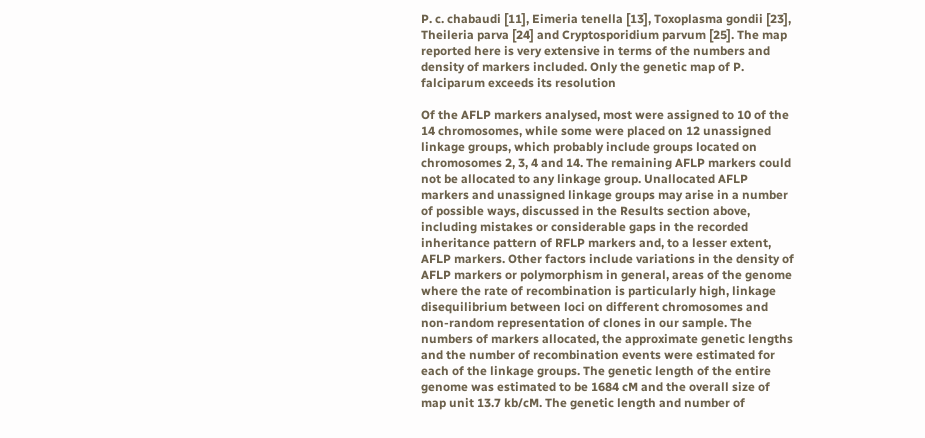P. c. chabaudi [11], Eimeria tenella [13], Toxoplasma gondii [23], Theileria parva [24] and Cryptosporidium parvum [25]. The map reported here is very extensive in terms of the numbers and density of markers included. Only the genetic map of P. falciparum exceeds its resolution

Of the AFLP markers analysed, most were assigned to 10 of the 14 chromosomes, while some were placed on 12 unassigned linkage groups, which probably include groups located on chromosomes 2, 3, 4 and 14. The remaining AFLP markers could not be allocated to any linkage group. Unallocated AFLP markers and unassigned linkage groups may arise in a number of possible ways, discussed in the Results section above, including mistakes or considerable gaps in the recorded inheritance pattern of RFLP markers and, to a lesser extent, AFLP markers. Other factors include variations in the density of AFLP markers or polymorphism in general, areas of the genome where the rate of recombination is particularly high, linkage disequilibrium between loci on different chromosomes and non-random representation of clones in our sample. The numbers of markers allocated, the approximate genetic lengths and the number of recombination events were estimated for each of the linkage groups. The genetic length of the entire genome was estimated to be 1684 cM and the overall size of map unit 13.7 kb/cM. The genetic length and number of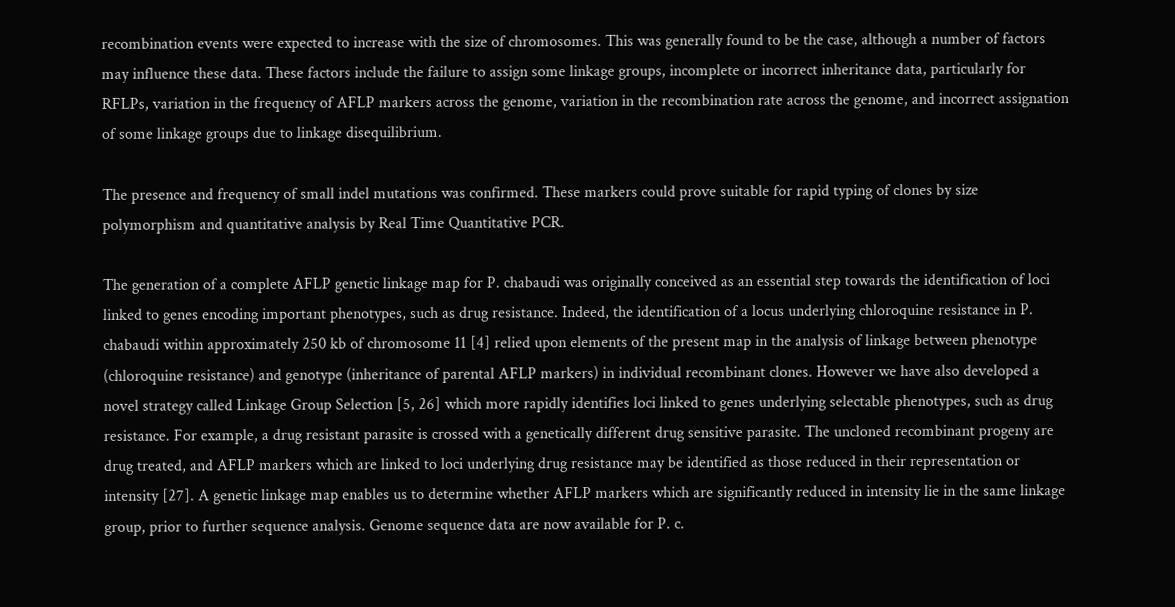recombination events were expected to increase with the size of chromosomes. This was generally found to be the case, although a number of factors may influence these data. These factors include the failure to assign some linkage groups, incomplete or incorrect inheritance data, particularly for RFLPs, variation in the frequency of AFLP markers across the genome, variation in the recombination rate across the genome, and incorrect assignation of some linkage groups due to linkage disequilibrium.

The presence and frequency of small indel mutations was confirmed. These markers could prove suitable for rapid typing of clones by size polymorphism and quantitative analysis by Real Time Quantitative PCR.

The generation of a complete AFLP genetic linkage map for P. chabaudi was originally conceived as an essential step towards the identification of loci linked to genes encoding important phenotypes, such as drug resistance. Indeed, the identification of a locus underlying chloroquine resistance in P. chabaudi within approximately 250 kb of chromosome 11 [4] relied upon elements of the present map in the analysis of linkage between phenotype (chloroquine resistance) and genotype (inheritance of parental AFLP markers) in individual recombinant clones. However we have also developed a novel strategy called Linkage Group Selection [5, 26] which more rapidly identifies loci linked to genes underlying selectable phenotypes, such as drug resistance. For example, a drug resistant parasite is crossed with a genetically different drug sensitive parasite. The uncloned recombinant progeny are drug treated, and AFLP markers which are linked to loci underlying drug resistance may be identified as those reduced in their representation or intensity [27]. A genetic linkage map enables us to determine whether AFLP markers which are significantly reduced in intensity lie in the same linkage group, prior to further sequence analysis. Genome sequence data are now available for P. c.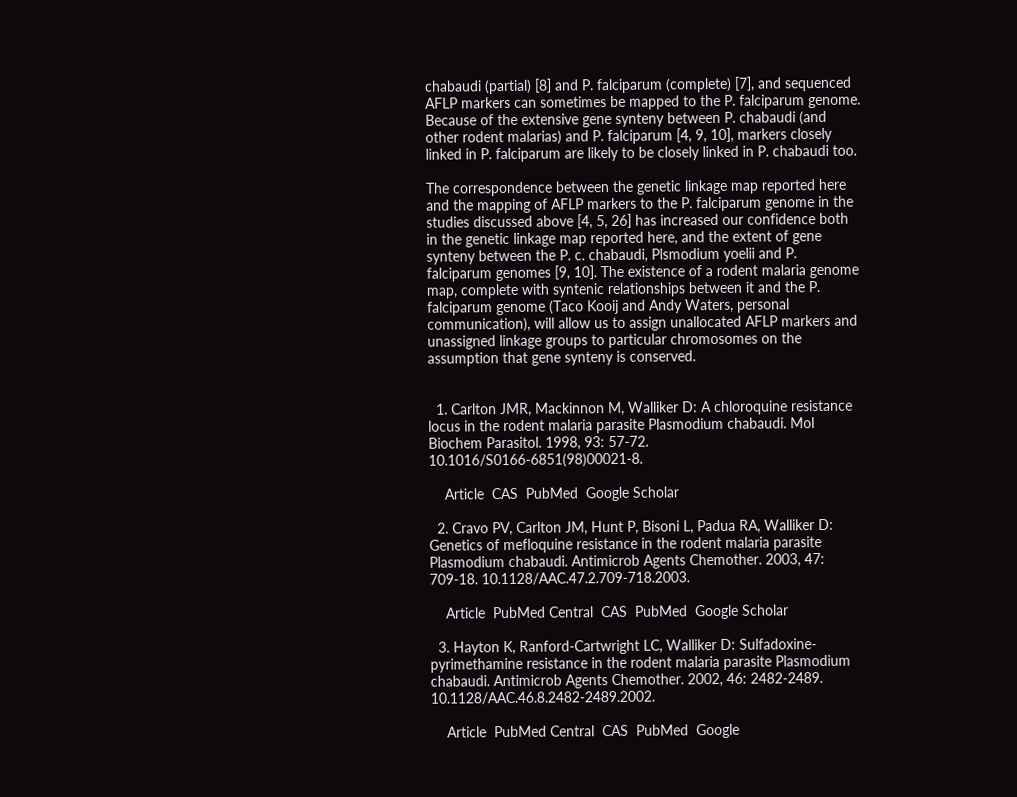chabaudi (partial) [8] and P. falciparum (complete) [7], and sequenced AFLP markers can sometimes be mapped to the P. falciparum genome. Because of the extensive gene synteny between P. chabaudi (and other rodent malarias) and P. falciparum [4, 9, 10], markers closely linked in P. falciparum are likely to be closely linked in P. chabaudi too.

The correspondence between the genetic linkage map reported here and the mapping of AFLP markers to the P. falciparum genome in the studies discussed above [4, 5, 26] has increased our confidence both in the genetic linkage map reported here, and the extent of gene synteny between the P. c. chabaudi, Plsmodium yoelii and P. falciparum genomes [9, 10]. The existence of a rodent malaria genome map, complete with syntenic relationships between it and the P. falciparum genome (Taco Kooij and Andy Waters, personal communication), will allow us to assign unallocated AFLP markers and unassigned linkage groups to particular chromosomes on the assumption that gene synteny is conserved.


  1. Carlton JMR, Mackinnon M, Walliker D: A chloroquine resistance locus in the rodent malaria parasite Plasmodium chabaudi. Mol Biochem Parasitol. 1998, 93: 57-72. 10.1016/S0166-6851(98)00021-8.

    Article  CAS  PubMed  Google Scholar

  2. Cravo PV, Carlton JM, Hunt P, Bisoni L, Padua RA, Walliker D: Genetics of mefloquine resistance in the rodent malaria parasite Plasmodium chabaudi. Antimicrob Agents Chemother. 2003, 47: 709-18. 10.1128/AAC.47.2.709-718.2003.

    Article  PubMed Central  CAS  PubMed  Google Scholar

  3. Hayton K, Ranford-Cartwright LC, Walliker D: Sulfadoxine-pyrimethamine resistance in the rodent malaria parasite Plasmodium chabaudi. Antimicrob Agents Chemother. 2002, 46: 2482-2489. 10.1128/AAC.46.8.2482-2489.2002.

    Article  PubMed Central  CAS  PubMed  Google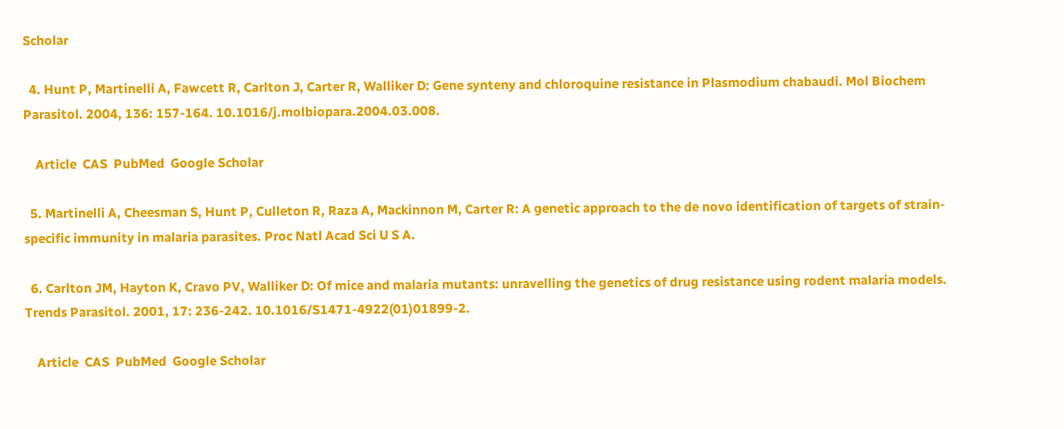Scholar

  4. Hunt P, Martinelli A, Fawcett R, Carlton J, Carter R, Walliker D: Gene synteny and chloroquine resistance in Plasmodium chabaudi. Mol Biochem Parasitol. 2004, 136: 157-164. 10.1016/j.molbiopara.2004.03.008.

    Article  CAS  PubMed  Google Scholar

  5. Martinelli A, Cheesman S, Hunt P, Culleton R, Raza A, Mackinnon M, Carter R: A genetic approach to the de novo identification of targets of strain-specific immunity in malaria parasites. Proc Natl Acad Sci U S A.

  6. Carlton JM, Hayton K, Cravo PV, Walliker D: Of mice and malaria mutants: unravelling the genetics of drug resistance using rodent malaria models. Trends Parasitol. 2001, 17: 236-242. 10.1016/S1471-4922(01)01899-2.

    Article  CAS  PubMed  Google Scholar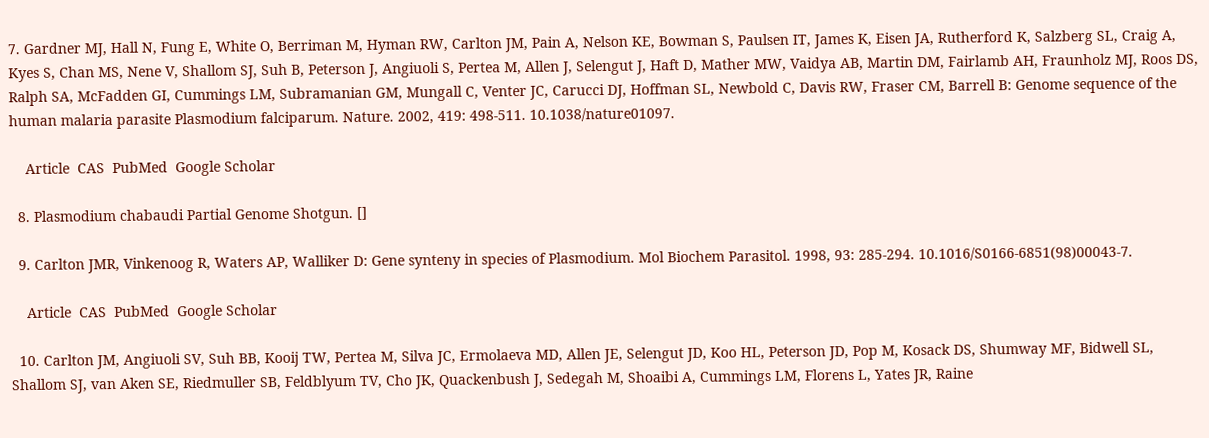7. Gardner MJ, Hall N, Fung E, White O, Berriman M, Hyman RW, Carlton JM, Pain A, Nelson KE, Bowman S, Paulsen IT, James K, Eisen JA, Rutherford K, Salzberg SL, Craig A, Kyes S, Chan MS, Nene V, Shallom SJ, Suh B, Peterson J, Angiuoli S, Pertea M, Allen J, Selengut J, Haft D, Mather MW, Vaidya AB, Martin DM, Fairlamb AH, Fraunholz MJ, Roos DS, Ralph SA, McFadden GI, Cummings LM, Subramanian GM, Mungall C, Venter JC, Carucci DJ, Hoffman SL, Newbold C, Davis RW, Fraser CM, Barrell B: Genome sequence of the human malaria parasite Plasmodium falciparum. Nature. 2002, 419: 498-511. 10.1038/nature01097.

    Article  CAS  PubMed  Google Scholar

  8. Plasmodium chabaudi Partial Genome Shotgun. []

  9. Carlton JMR, Vinkenoog R, Waters AP, Walliker D: Gene synteny in species of Plasmodium. Mol Biochem Parasitol. 1998, 93: 285-294. 10.1016/S0166-6851(98)00043-7.

    Article  CAS  PubMed  Google Scholar

  10. Carlton JM, Angiuoli SV, Suh BB, Kooij TW, Pertea M, Silva JC, Ermolaeva MD, Allen JE, Selengut JD, Koo HL, Peterson JD, Pop M, Kosack DS, Shumway MF, Bidwell SL, Shallom SJ, van Aken SE, Riedmuller SB, Feldblyum TV, Cho JK, Quackenbush J, Sedegah M, Shoaibi A, Cummings LM, Florens L, Yates JR, Raine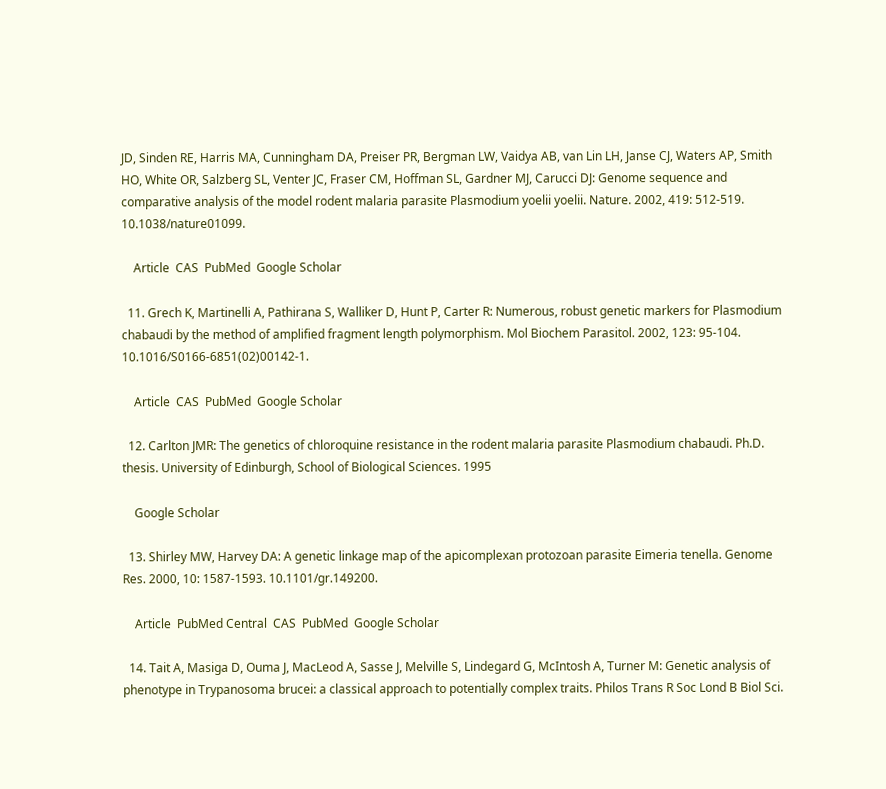JD, Sinden RE, Harris MA, Cunningham DA, Preiser PR, Bergman LW, Vaidya AB, van Lin LH, Janse CJ, Waters AP, Smith HO, White OR, Salzberg SL, Venter JC, Fraser CM, Hoffman SL, Gardner MJ, Carucci DJ: Genome sequence and comparative analysis of the model rodent malaria parasite Plasmodium yoelii yoelii. Nature. 2002, 419: 512-519. 10.1038/nature01099.

    Article  CAS  PubMed  Google Scholar

  11. Grech K, Martinelli A, Pathirana S, Walliker D, Hunt P, Carter R: Numerous, robust genetic markers for Plasmodium chabaudi by the method of amplified fragment length polymorphism. Mol Biochem Parasitol. 2002, 123: 95-104. 10.1016/S0166-6851(02)00142-1.

    Article  CAS  PubMed  Google Scholar

  12. Carlton JMR: The genetics of chloroquine resistance in the rodent malaria parasite Plasmodium chabaudi. Ph.D. thesis. University of Edinburgh, School of Biological Sciences. 1995

    Google Scholar

  13. Shirley MW, Harvey DA: A genetic linkage map of the apicomplexan protozoan parasite Eimeria tenella. Genome Res. 2000, 10: 1587-1593. 10.1101/gr.149200.

    Article  PubMed Central  CAS  PubMed  Google Scholar

  14. Tait A, Masiga D, Ouma J, MacLeod A, Sasse J, Melville S, Lindegard G, McIntosh A, Turner M: Genetic analysis of phenotype in Trypanosoma brucei: a classical approach to potentially complex traits. Philos Trans R Soc Lond B Biol Sci.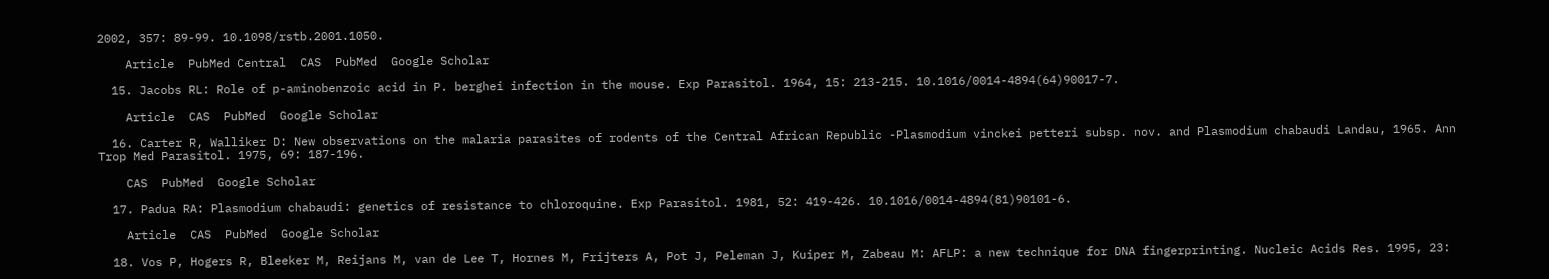2002, 357: 89-99. 10.1098/rstb.2001.1050.

    Article  PubMed Central  CAS  PubMed  Google Scholar

  15. Jacobs RL: Role of p-aminobenzoic acid in P. berghei infection in the mouse. Exp Parasitol. 1964, 15: 213-215. 10.1016/0014-4894(64)90017-7.

    Article  CAS  PubMed  Google Scholar

  16. Carter R, Walliker D: New observations on the malaria parasites of rodents of the Central African Republic -Plasmodium vinckei petteri subsp. nov. and Plasmodium chabaudi Landau, 1965. Ann Trop Med Parasitol. 1975, 69: 187-196.

    CAS  PubMed  Google Scholar

  17. Padua RA: Plasmodium chabaudi: genetics of resistance to chloroquine. Exp Parasitol. 1981, 52: 419-426. 10.1016/0014-4894(81)90101-6.

    Article  CAS  PubMed  Google Scholar

  18. Vos P, Hogers R, Bleeker M, Reijans M, van de Lee T, Hornes M, Frijters A, Pot J, Peleman J, Kuiper M, Zabeau M: AFLP: a new technique for DNA fingerprinting. Nucleic Acids Res. 1995, 23: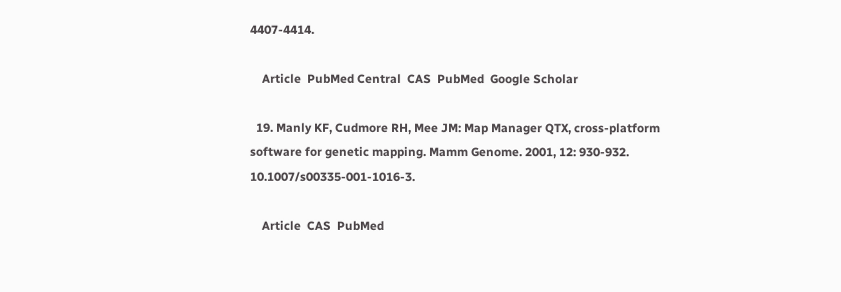4407-4414.

    Article  PubMed Central  CAS  PubMed  Google Scholar

  19. Manly KF, Cudmore RH, Mee JM: Map Manager QTX, cross-platform software for genetic mapping. Mamm Genome. 2001, 12: 930-932. 10.1007/s00335-001-1016-3.

    Article  CAS  PubMed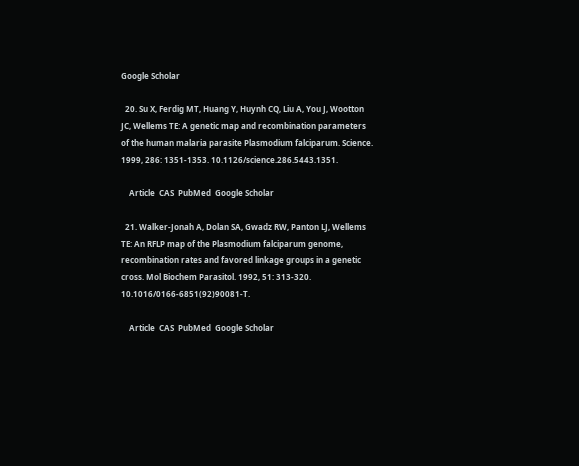Google Scholar

  20. Su X, Ferdig MT, Huang Y, Huynh CQ, Liu A, You J, Wootton JC, Wellems TE: A genetic map and recombination parameters of the human malaria parasite Plasmodium falciparum. Science. 1999, 286: 1351-1353. 10.1126/science.286.5443.1351.

    Article  CAS  PubMed  Google Scholar

  21. Walker-Jonah A, Dolan SA, Gwadz RW, Panton LJ, Wellems TE: An RFLP map of the Plasmodium falciparum genome, recombination rates and favored linkage groups in a genetic cross. Mol Biochem Parasitol. 1992, 51: 313-320. 10.1016/0166-6851(92)90081-T.

    Article  CAS  PubMed  Google Scholar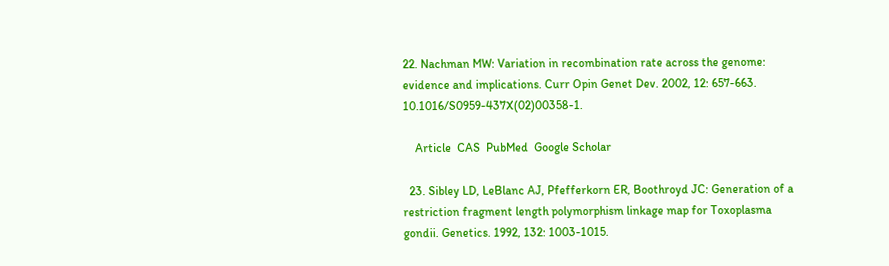22. Nachman MW: Variation in recombination rate across the genome: evidence and implications. Curr Opin Genet Dev. 2002, 12: 657-663. 10.1016/S0959-437X(02)00358-1.

    Article  CAS  PubMed  Google Scholar

  23. Sibley LD, LeBlanc AJ, Pfefferkorn ER, Boothroyd JC: Generation of a restriction fragment length polymorphism linkage map for Toxoplasma gondii. Genetics. 1992, 132: 1003-1015.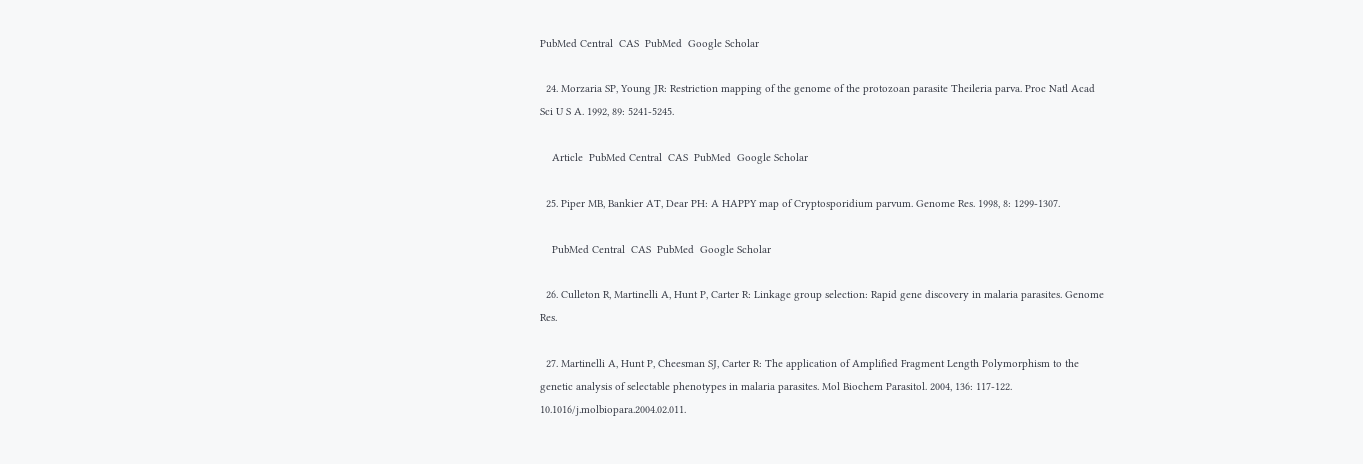PubMed Central  CAS  PubMed  Google Scholar

  24. Morzaria SP, Young JR: Restriction mapping of the genome of the protozoan parasite Theileria parva. Proc Natl Acad Sci U S A. 1992, 89: 5241-5245.

    Article  PubMed Central  CAS  PubMed  Google Scholar

  25. Piper MB, Bankier AT, Dear PH: A HAPPY map of Cryptosporidium parvum. Genome Res. 1998, 8: 1299-1307.

    PubMed Central  CAS  PubMed  Google Scholar

  26. Culleton R, Martinelli A, Hunt P, Carter R: Linkage group selection: Rapid gene discovery in malaria parasites. Genome Res.

  27. Martinelli A, Hunt P, Cheesman SJ, Carter R: The application of Amplified Fragment Length Polymorphism to the genetic analysis of selectable phenotypes in malaria parasites. Mol Biochem Parasitol. 2004, 136: 117-122. 10.1016/j.molbiopara.2004.02.011.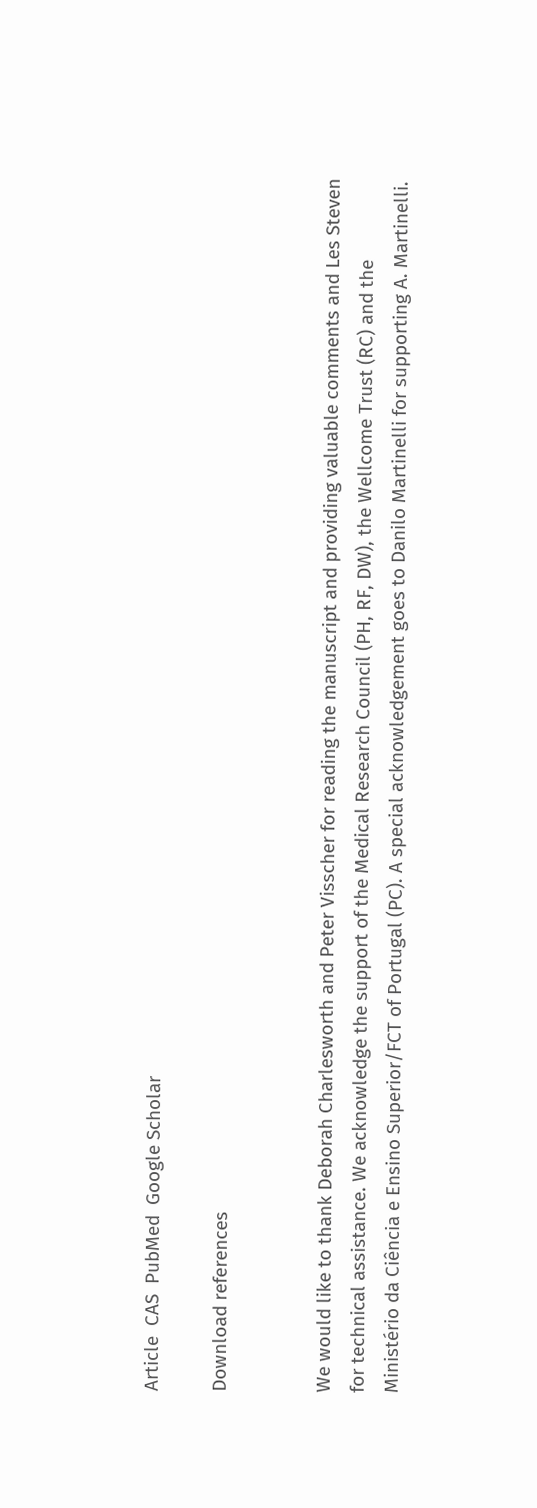Article  CAS  PubMed  Google Scholar

Download references


We would like to thank Deborah Charlesworth and Peter Visscher for reading the manuscript and providing valuable comments and Les Steven for technical assistance. We acknowledge the support of the Medical Research Council (PH, RF, DW), the Wellcome Trust (RC) and the Ministério da Ciência e Ensino Superior/FCT of Portugal (PC). A special acknowledgement goes to Danilo Martinelli for supporting A. Martinelli.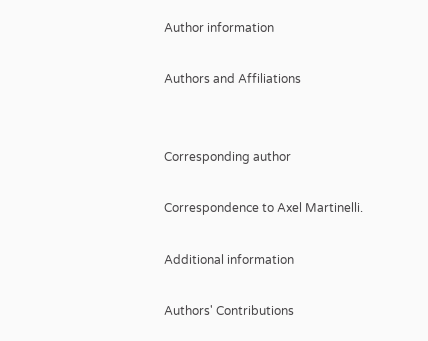Author information

Authors and Affiliations


Corresponding author

Correspondence to Axel Martinelli.

Additional information

Authors' Contributions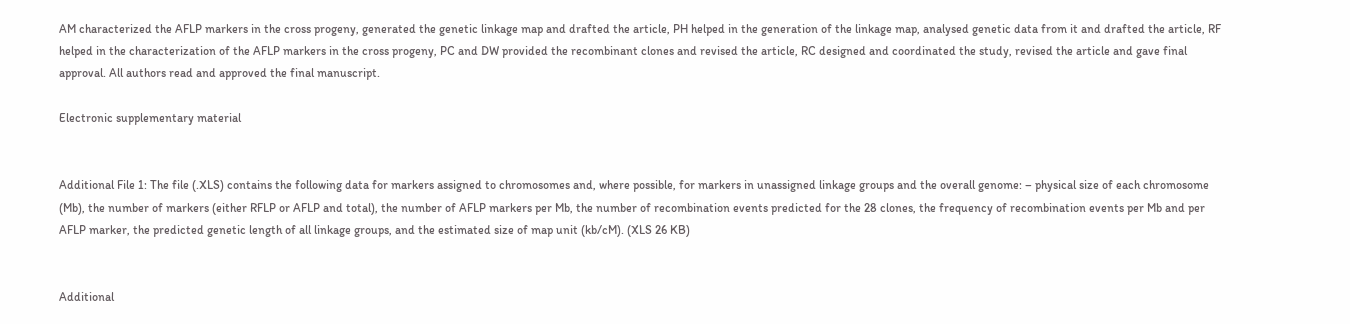AM characterized the AFLP markers in the cross progeny, generated the genetic linkage map and drafted the article, PH helped in the generation of the linkage map, analysed genetic data from it and drafted the article, RF helped in the characterization of the AFLP markers in the cross progeny, PC and DW provided the recombinant clones and revised the article, RC designed and coordinated the study, revised the article and gave final approval. All authors read and approved the final manuscript.

Electronic supplementary material


Additional File 1: The file (.XLS) contains the following data for markers assigned to chromosomes and, where possible, for markers in unassigned linkage groups and the overall genome: – physical size of each chromosome (Mb), the number of markers (either RFLP or AFLP and total), the number of AFLP markers per Mb, the number of recombination events predicted for the 28 clones, the frequency of recombination events per Mb and per AFLP marker, the predicted genetic length of all linkage groups, and the estimated size of map unit (kb/cM). (XLS 26 KB)


Additional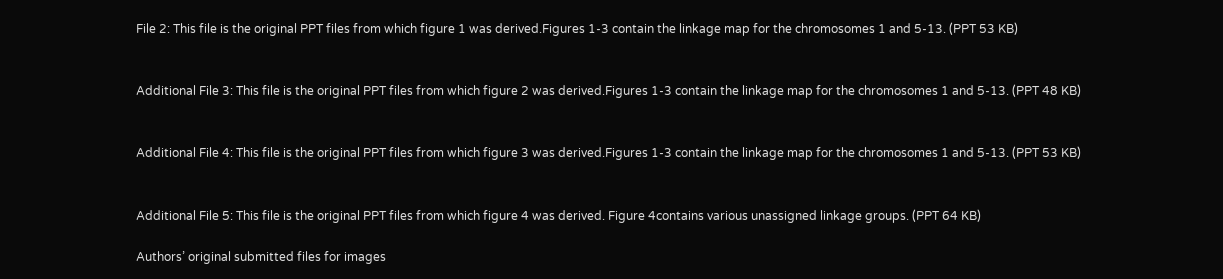File 2: This file is the original PPT files from which figure 1 was derived.Figures 1-3 contain the linkage map for the chromosomes 1 and 5-13. (PPT 53 KB)


Additional File 3: This file is the original PPT files from which figure 2 was derived.Figures 1-3 contain the linkage map for the chromosomes 1 and 5-13. (PPT 48 KB)


Additional File 4: This file is the original PPT files from which figure 3 was derived.Figures 1-3 contain the linkage map for the chromosomes 1 and 5-13. (PPT 53 KB)


Additional File 5: This file is the original PPT files from which figure 4 was derived. Figure 4contains various unassigned linkage groups. (PPT 64 KB)

Authors’ original submitted files for images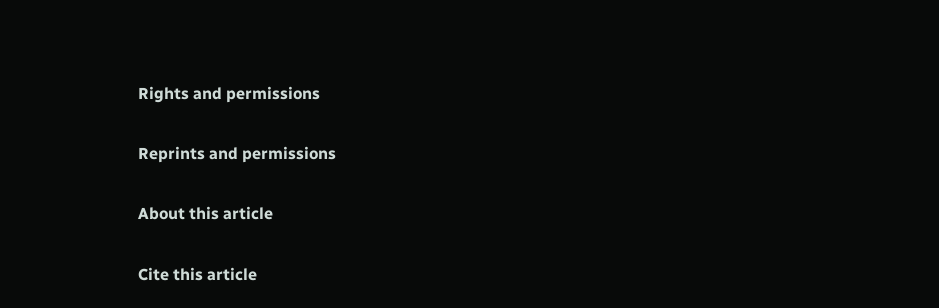Rights and permissions

Reprints and permissions

About this article

Cite this article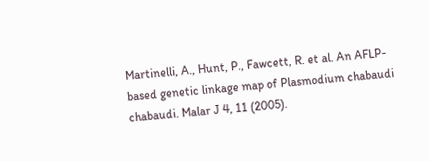Martinelli, A., Hunt, P., Fawcett, R. et al. An AFLP-based genetic linkage map of Plasmodium chabaudi chabaudi. Malar J 4, 11 (2005).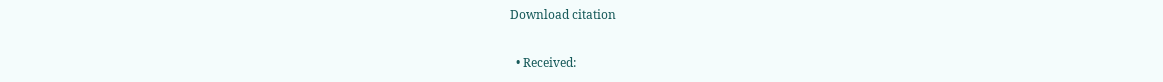Download citation

  • Received: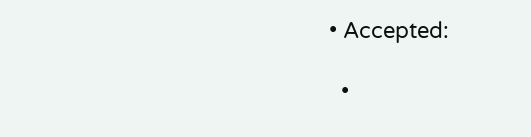• Accepted:

  •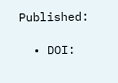Published:

  • DOI: